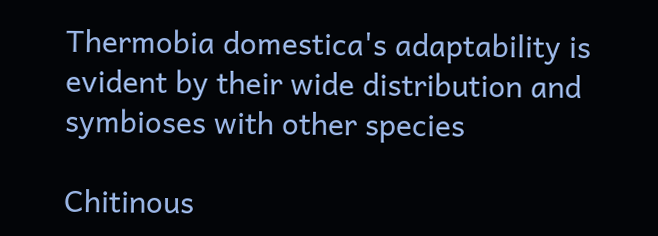Thermobia domestica's adaptability is evident by their wide distribution and symbioses with other species

Chitinous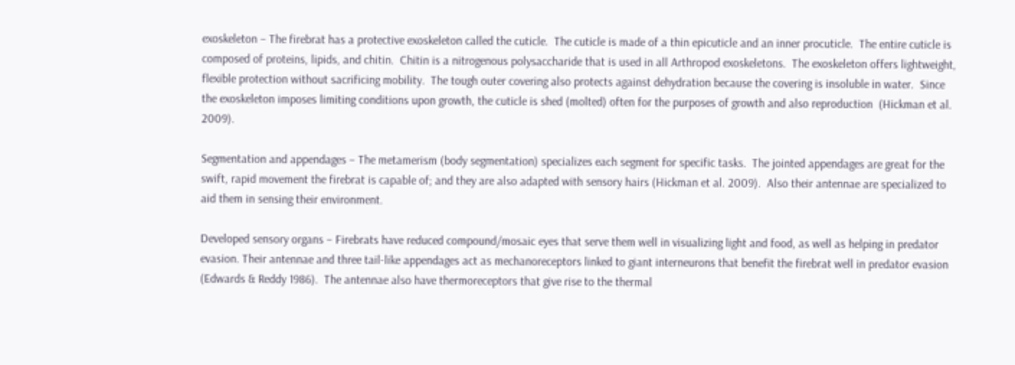exoskeleton – The firebrat has a protective exoskeleton called the cuticle.  The cuticle is made of a thin epicuticle and an inner procuticle.  The entire cuticle is composed of proteins, lipids, and chitin.  Chitin is a nitrogenous polysaccharide that is used in all Arthropod exoskeletons.  The exoskeleton offers lightweight, flexible protection without sacrificing mobility.  The tough outer covering also protects against dehydration because the covering is insoluble in water.  Since the exoskeleton imposes limiting conditions upon growth, the cuticle is shed (molted) often for the purposes of growth and also reproduction  (Hickman et al. 2009).

Segmentation and appendages – The metamerism (body segmentation) specializes each segment for specific tasks.  The jointed appendages are great for the swift, rapid movement the firebrat is capable of; and they are also adapted with sensory hairs (Hickman et al. 2009).  Also their antennae are specialized to aid them in sensing their environment.

Developed sensory organs – Firebrats have reduced compound/mosaic eyes that serve them well in visualizing light and food, as well as helping in predator evasion. Their antennae and three tail-like appendages act as mechanoreceptors linked to giant interneurons that benefit the firebrat well in predator evasion (Edwards & Reddy 1986).  The antennae also have thermoreceptors that give rise to the thermal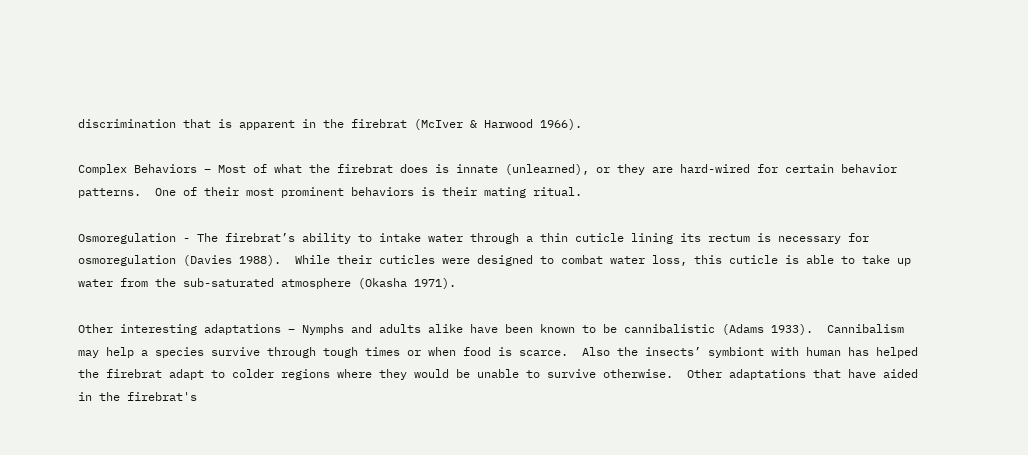discrimination that is apparent in the firebrat (McIver & Harwood 1966).

Complex Behaviors – Most of what the firebrat does is innate (unlearned), or they are hard-wired for certain behavior patterns.  One of their most prominent behaviors is their mating ritual.

Osmoregulation - The firebrat’s ability to intake water through a thin cuticle lining its rectum is necessary for osmoregulation (Davies 1988).  While their cuticles were designed to combat water loss, this cuticle is able to take up water from the sub-saturated atmosphere (Okasha 1971).

Other interesting adaptations – Nymphs and adults alike have been known to be cannibalistic (Adams 1933).  Cannibalism may help a species survive through tough times or when food is scarce.  Also the insects’ symbiont with human has helped the firebrat adapt to colder regions where they would be unable to survive otherwise.  Other adaptations that have aided in the firebrat's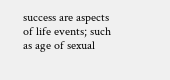success are aspects of life events; such as age of sexual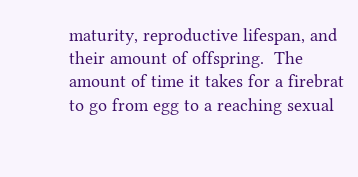maturity, reproductive lifespan, and their amount of offspring.  The amount of time it takes for a firebrat to go from egg to a reaching sexual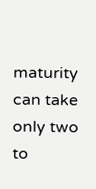maturity can take only two to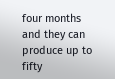four months and they can produce up to fifty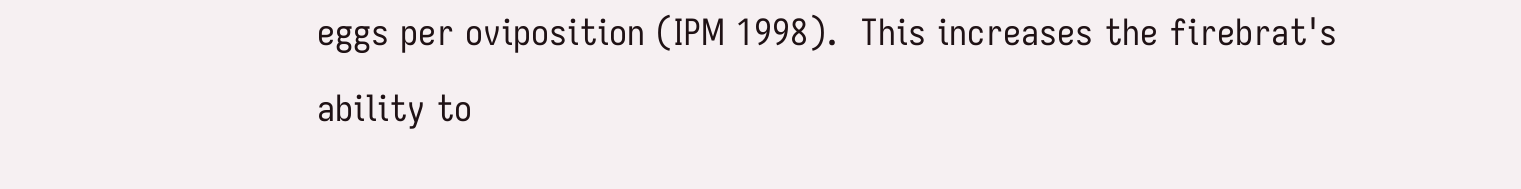eggs per oviposition (IPM 1998).  This increases the firebrat's ability to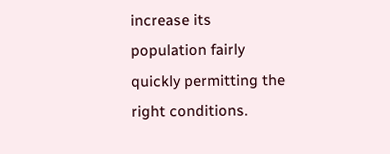increase its population fairly quickly permitting the right conditions.